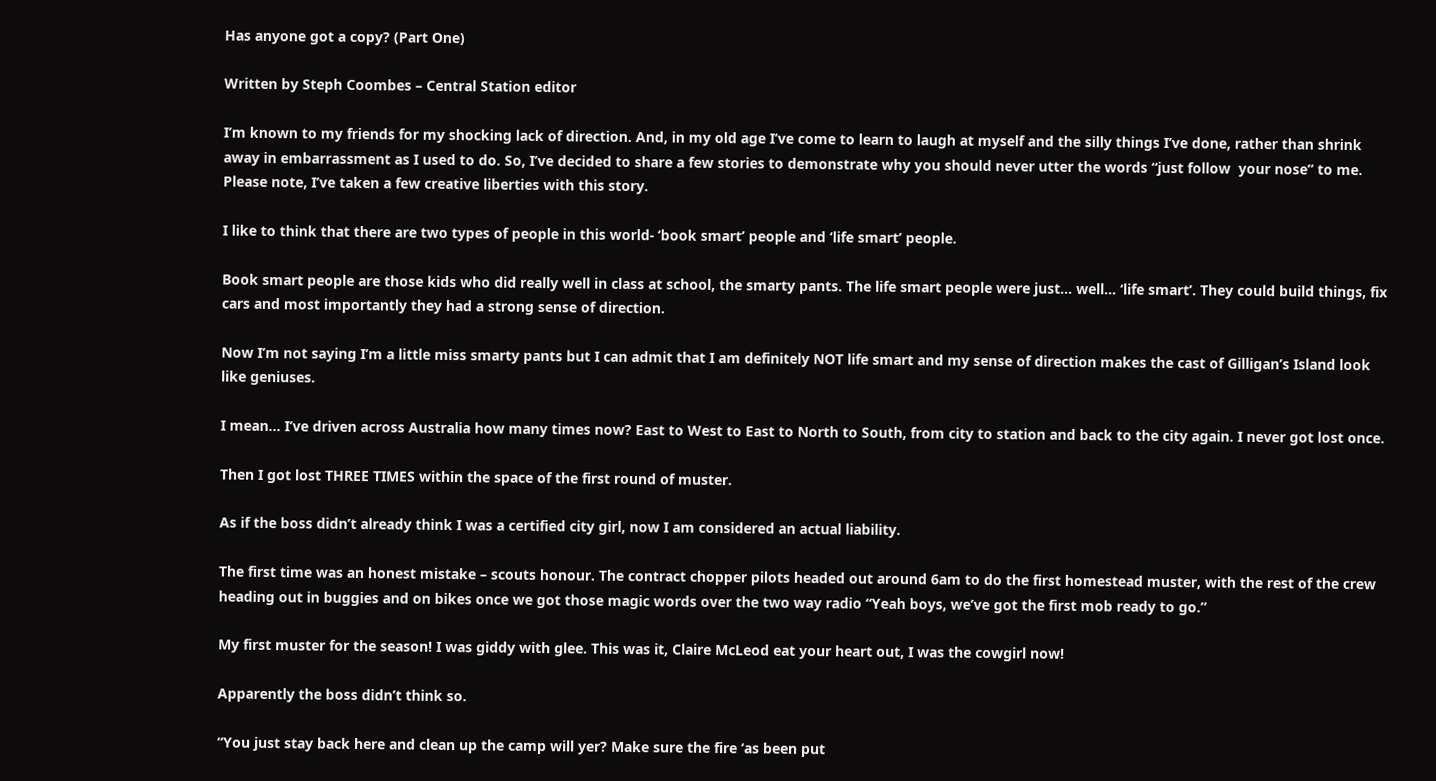Has anyone got a copy? (Part One)

Written by Steph Coombes – Central Station editor

I’m known to my friends for my shocking lack of direction. And, in my old age I’ve come to learn to laugh at myself and the silly things I’ve done, rather than shrink away in embarrassment as I used to do. So, I’ve decided to share a few stories to demonstrate why you should never utter the words “just follow  your nose” to me. Please note, I’ve taken a few creative liberties with this story.

I like to think that there are two types of people in this world- ‘book smart’ people and ‘life smart’ people.

Book smart people are those kids who did really well in class at school, the smarty pants. The life smart people were just… well… ‘life smart’. They could build things, fix cars and most importantly they had a strong sense of direction.

Now I’m not saying I’m a little miss smarty pants but I can admit that I am definitely NOT life smart and my sense of direction makes the cast of Gilligan’s Island look like geniuses.

I mean… I’ve driven across Australia how many times now? East to West to East to North to South, from city to station and back to the city again. I never got lost once.

Then I got lost THREE TIMES within the space of the first round of muster.

As if the boss didn’t already think I was a certified city girl, now I am considered an actual liability.

The first time was an honest mistake – scouts honour. The contract chopper pilots headed out around 6am to do the first homestead muster, with the rest of the crew heading out in buggies and on bikes once we got those magic words over the two way radio “Yeah boys, we’ve got the first mob ready to go.”

My first muster for the season! I was giddy with glee. This was it, Claire McLeod eat your heart out, I was the cowgirl now!

Apparently the boss didn’t think so.

“You just stay back here and clean up the camp will yer? Make sure the fire ‘as been put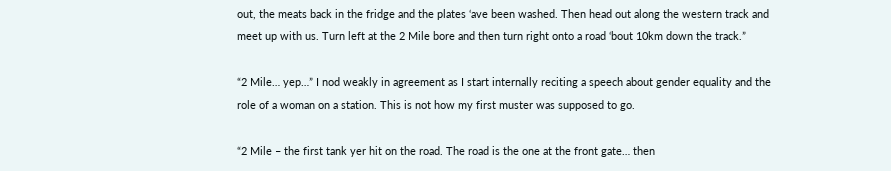out, the meats back in the fridge and the plates ‘ave been washed. Then head out along the western track and meet up with us. Turn left at the 2 Mile bore and then turn right onto a road ‘bout 10km down the track.”

“2 Mile… yep…” I nod weakly in agreement as I start internally reciting a speech about gender equality and the role of a woman on a station. This is not how my first muster was supposed to go.

“2 Mile – the first tank yer hit on the road. The road is the one at the front gate… then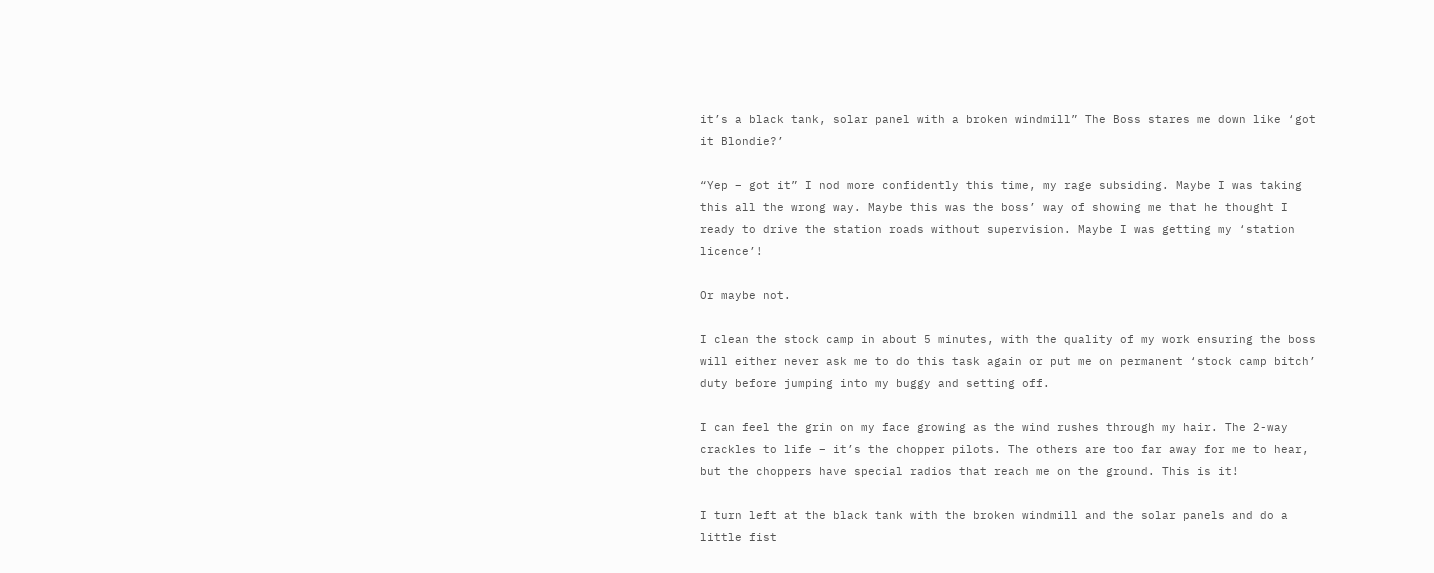it’s a black tank, solar panel with a broken windmill” The Boss stares me down like ‘got it Blondie?’

“Yep – got it” I nod more confidently this time, my rage subsiding. Maybe I was taking this all the wrong way. Maybe this was the boss’ way of showing me that he thought I ready to drive the station roads without supervision. Maybe I was getting my ‘station licence’!

Or maybe not.

I clean the stock camp in about 5 minutes, with the quality of my work ensuring the boss will either never ask me to do this task again or put me on permanent ‘stock camp bitch’ duty before jumping into my buggy and setting off.

I can feel the grin on my face growing as the wind rushes through my hair. The 2-way crackles to life – it’s the chopper pilots. The others are too far away for me to hear, but the choppers have special radios that reach me on the ground. This is it!

I turn left at the black tank with the broken windmill and the solar panels and do a little fist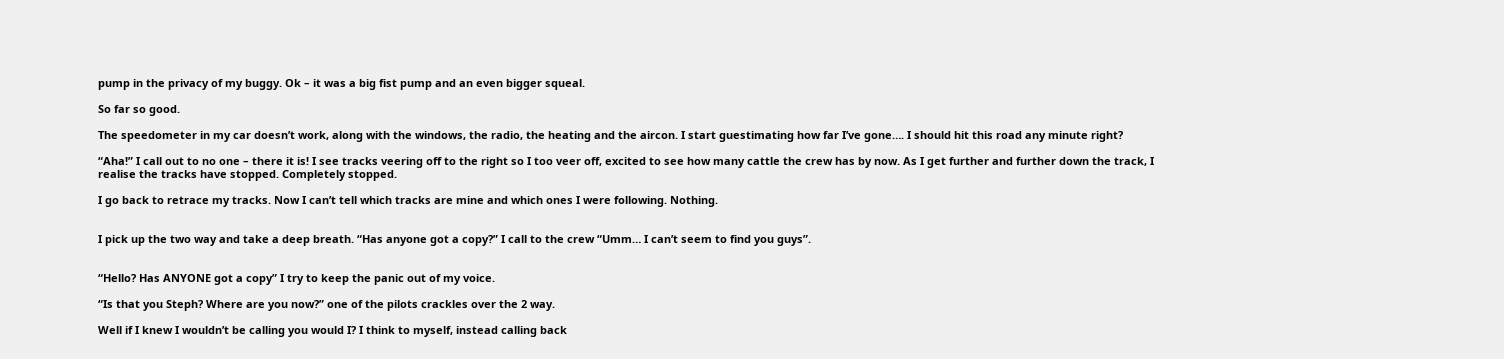pump in the privacy of my buggy. Ok – it was a big fist pump and an even bigger squeal.

So far so good.

The speedometer in my car doesn’t work, along with the windows, the radio, the heating and the aircon. I start guestimating how far I’ve gone…. I should hit this road any minute right?

“Aha!” I call out to no one – there it is! I see tracks veering off to the right so I too veer off, excited to see how many cattle the crew has by now. As I get further and further down the track, I realise the tracks have stopped. Completely stopped.

I go back to retrace my tracks. Now I can’t tell which tracks are mine and which ones I were following. Nothing.


I pick up the two way and take a deep breath. “Has anyone got a copy?” I call to the crew “Umm… I can’t seem to find you guys”.


“Hello? Has ANYONE got a copy” I try to keep the panic out of my voice.

“Is that you Steph? Where are you now?” one of the pilots crackles over the 2 way.

Well if I knew I wouldn’t be calling you would I? I think to myself, instead calling back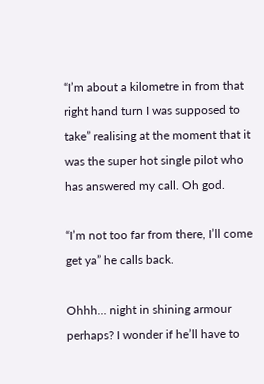“I’m about a kilometre in from that right hand turn I was supposed to take” realising at the moment that it was the super hot single pilot who has answered my call. Oh god.

“I’m not too far from there, I’ll come get ya” he calls back.

Ohhh… night in shining armour perhaps? I wonder if he’ll have to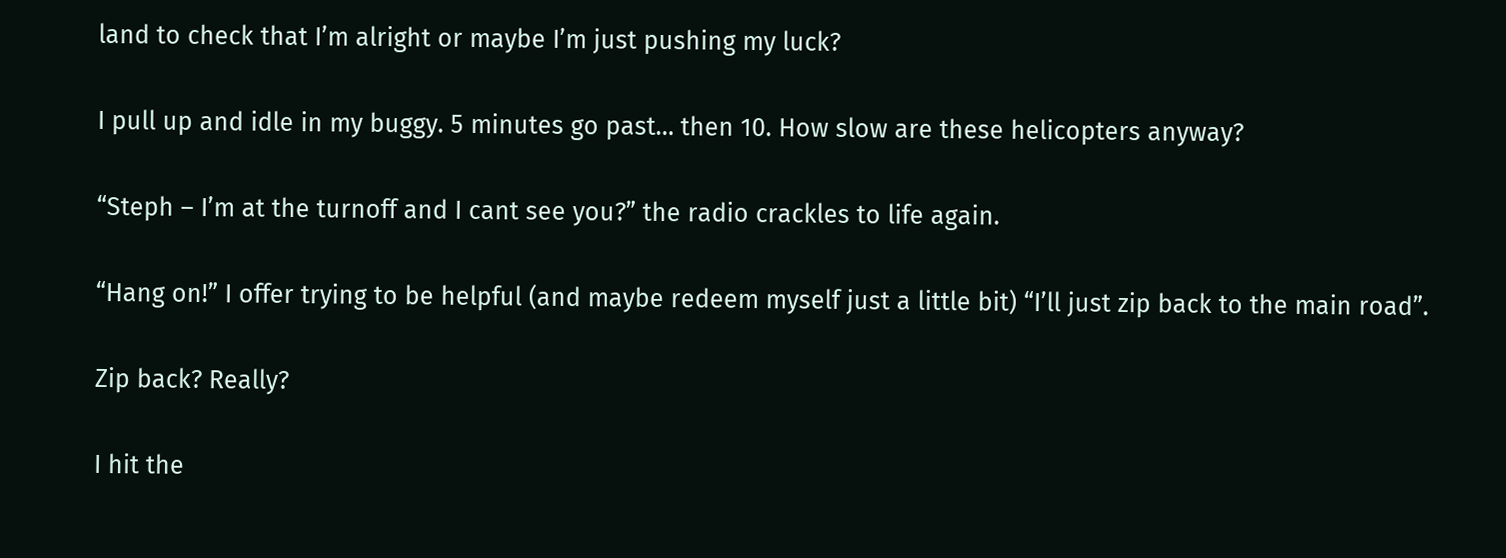land to check that I’m alright or maybe I’m just pushing my luck?

I pull up and idle in my buggy. 5 minutes go past… then 10. How slow are these helicopters anyway?

“Steph – I’m at the turnoff and I cant see you?” the radio crackles to life again.

“Hang on!” I offer trying to be helpful (and maybe redeem myself just a little bit) “I’ll just zip back to the main road”.

Zip back? Really?

I hit the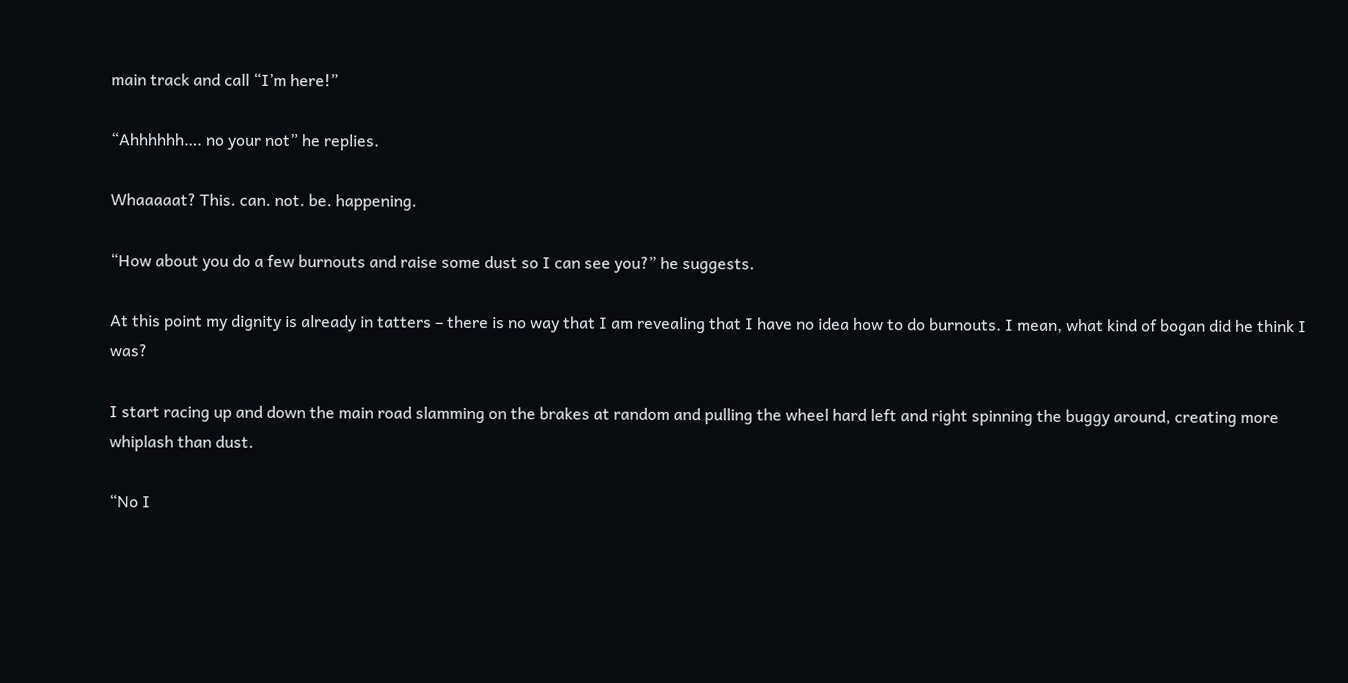main track and call “I’m here!”

“Ahhhhhh…. no your not” he replies.

Whaaaaat? This. can. not. be. happening.

“How about you do a few burnouts and raise some dust so I can see you?” he suggests.

At this point my dignity is already in tatters – there is no way that I am revealing that I have no idea how to do burnouts. I mean, what kind of bogan did he think I was?

I start racing up and down the main road slamming on the brakes at random and pulling the wheel hard left and right spinning the buggy around, creating more whiplash than dust.

“No I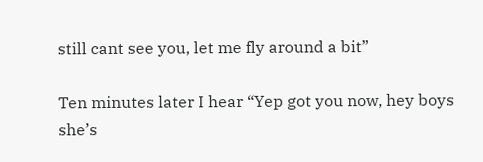still cant see you, let me fly around a bit”

Ten minutes later I hear “Yep got you now, hey boys she’s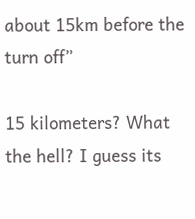about 15km before the turn off”

15 kilometers? What the hell? I guess its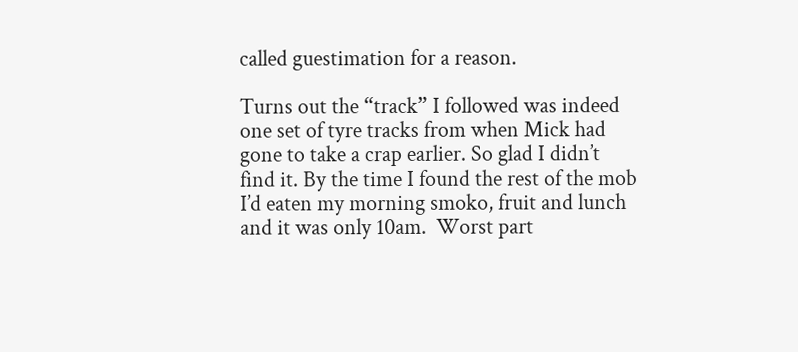called guestimation for a reason.

Turns out the “track” I followed was indeed one set of tyre tracks from when Mick had gone to take a crap earlier. So glad I didn’t find it. By the time I found the rest of the mob I’d eaten my morning smoko, fruit and lunch and it was only 10am.  Worst part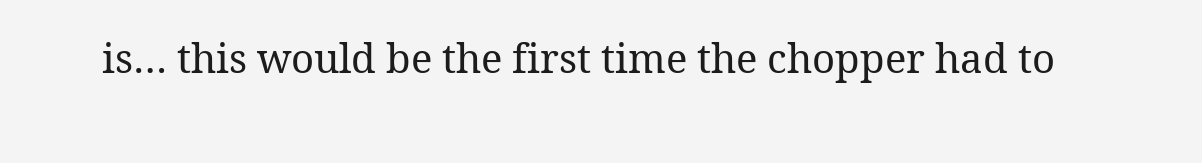is… this would be the first time the chopper had to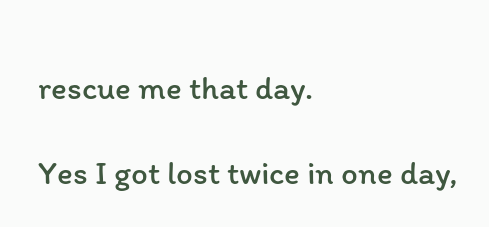rescue me that day.

Yes I got lost twice in one day,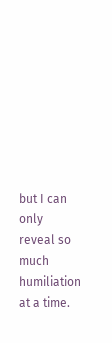but I can only reveal so much humiliation at a time.